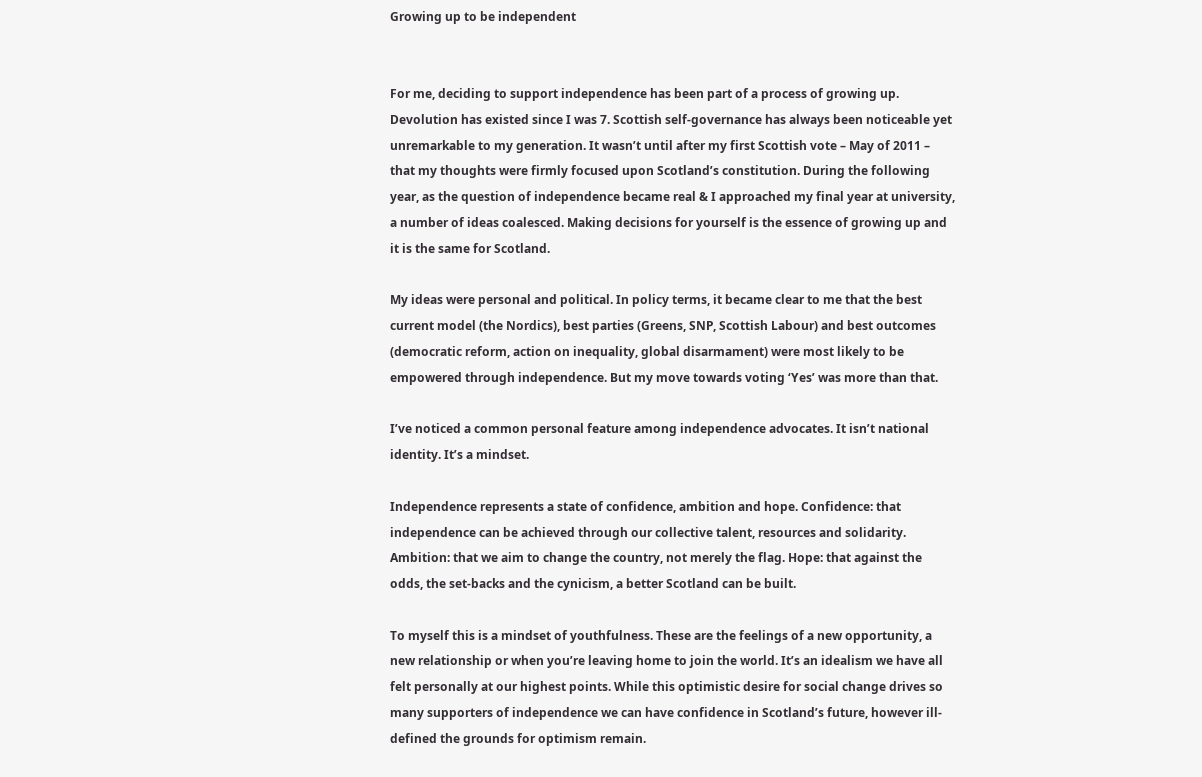Growing up to be independent


For me, deciding to support independence has been part of a process of growing up. Devolution has existed since I was 7. Scottish self-governance has always been noticeable yet unremarkable to my generation. It wasn’t until after my first Scottish vote – May of 2011 – that my thoughts were firmly focused upon Scotland’s constitution. During the following year, as the question of independence became real & I approached my final year at university, a number of ideas coalesced. Making decisions for yourself is the essence of growing up and it is the same for Scotland.

My ideas were personal and political. In policy terms, it became clear to me that the best current model (the Nordics), best parties (Greens, SNP, Scottish Labour) and best outcomes (democratic reform, action on inequality, global disarmament) were most likely to be empowered through independence. But my move towards voting ‘Yes’ was more than that.

I’ve noticed a common personal feature among independence advocates. It isn’t national identity. It’s a mindset.

Independence represents a state of confidence, ambition and hope. Confidence: that independence can be achieved through our collective talent, resources and solidarity. Ambition: that we aim to change the country, not merely the flag. Hope: that against the odds, the set-backs and the cynicism, a better Scotland can be built.

To myself this is a mindset of youthfulness. These are the feelings of a new opportunity, a new relationship or when you’re leaving home to join the world. It’s an idealism we have all felt personally at our highest points. While this optimistic desire for social change drives so many supporters of independence we can have confidence in Scotland’s future, however ill-defined the grounds for optimism remain.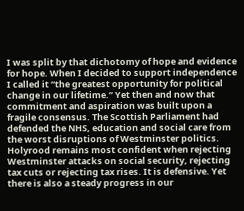I was split by that dichotomy of hope and evidence for hope. When I decided to support independence I called it “the greatest opportunity for political change in our lifetime.” Yet then and now that commitment and aspiration was built upon a fragile consensus. The Scottish Parliament had defended the NHS, education and social care from the worst disruptions of Westminster politics. Holyrood remains most confident when rejecting Westminster attacks on social security, rejecting tax cuts or rejecting tax rises. It is defensive. Yet there is also a steady progress in our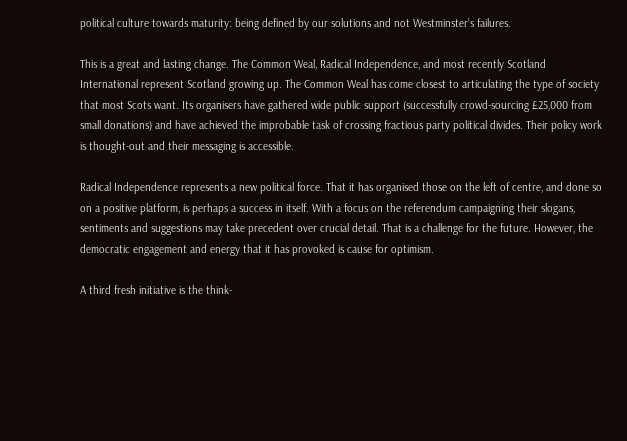political culture towards maturity: being defined by our solutions and not Westminster’s failures.

This is a great and lasting change. The Common Weal, Radical Independence, and most recently Scotland International represent Scotland growing up. The Common Weal has come closest to articulating the type of society that most Scots want. Its organisers have gathered wide public support (successfully crowd-sourcing £25,000 from small donations) and have achieved the improbable task of crossing fractious party political divides. Their policy work is thought-out and their messaging is accessible.

Radical Independence represents a new political force. That it has organised those on the left of centre, and done so on a positive platform, is perhaps a success in itself. With a focus on the referendum campaigning their slogans, sentiments and suggestions may take precedent over crucial detail. That is a challenge for the future. However, the democratic engagement and energy that it has provoked is cause for optimism.

A third fresh initiative is the think-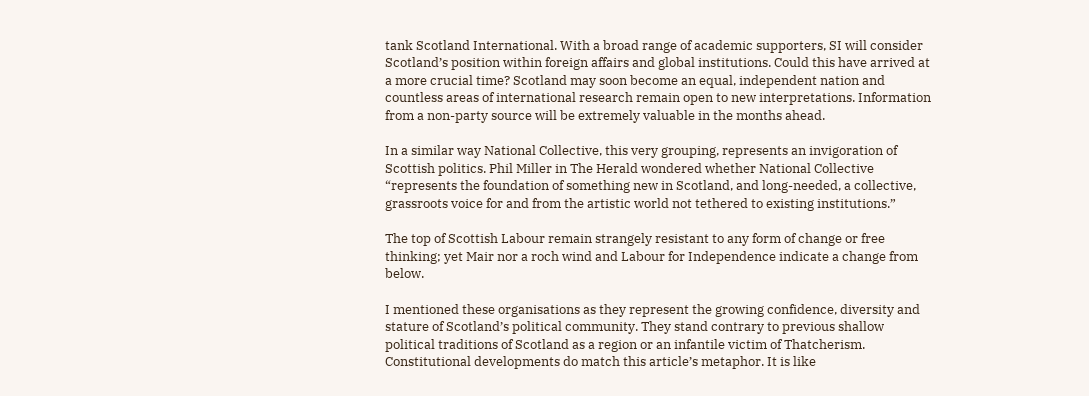tank Scotland International. With a broad range of academic supporters, SI will consider Scotland’s position within foreign affairs and global institutions. Could this have arrived at a more crucial time? Scotland may soon become an equal, independent nation and countless areas of international research remain open to new interpretations. Information from a non-party source will be extremely valuable in the months ahead.

In a similar way National Collective, this very grouping, represents an invigoration of Scottish politics. Phil Miller in The Herald wondered whether National Collective “represents the foundation of something new in Scotland, and long-needed, a collective, grassroots voice for and from the artistic world not tethered to existing institutions.”

The top of Scottish Labour remain strangely resistant to any form of change or free thinking; yet Mair nor a roch wind and Labour for Independence indicate a change from below.

I mentioned these organisations as they represent the growing confidence, diversity and stature of Scotland’s political community. They stand contrary to previous shallow political traditions of Scotland as a region or an infantile victim of Thatcherism. Constitutional developments do match this article’s metaphor. It is like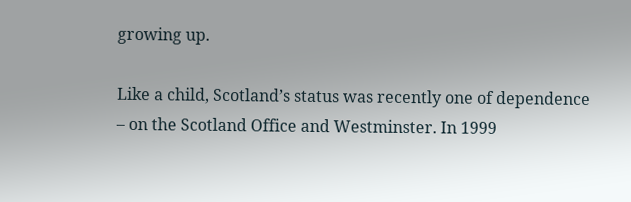growing up.

Like a child, Scotland’s status was recently one of dependence – on the Scotland Office and Westminster. In 1999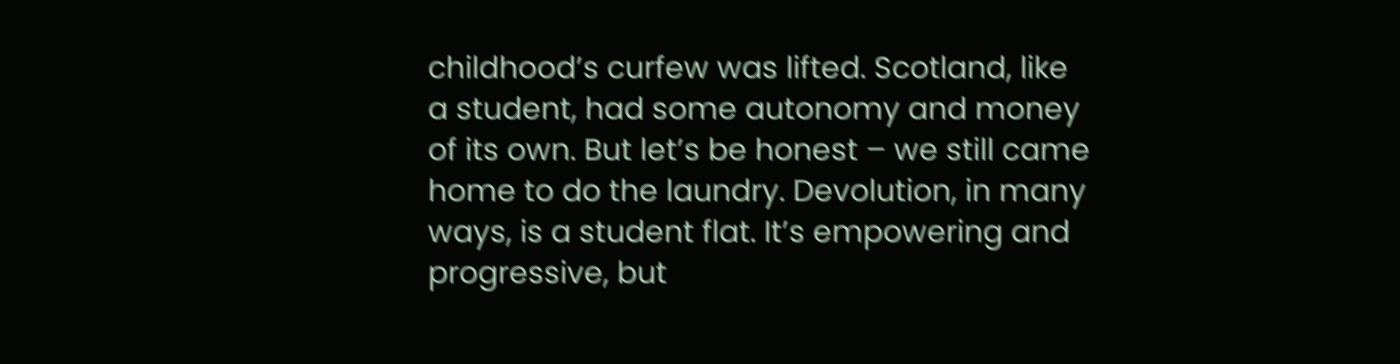childhood’s curfew was lifted. Scotland, like a student, had some autonomy and money of its own. But let’s be honest – we still came home to do the laundry. Devolution, in many ways, is a student flat. It’s empowering and progressive, but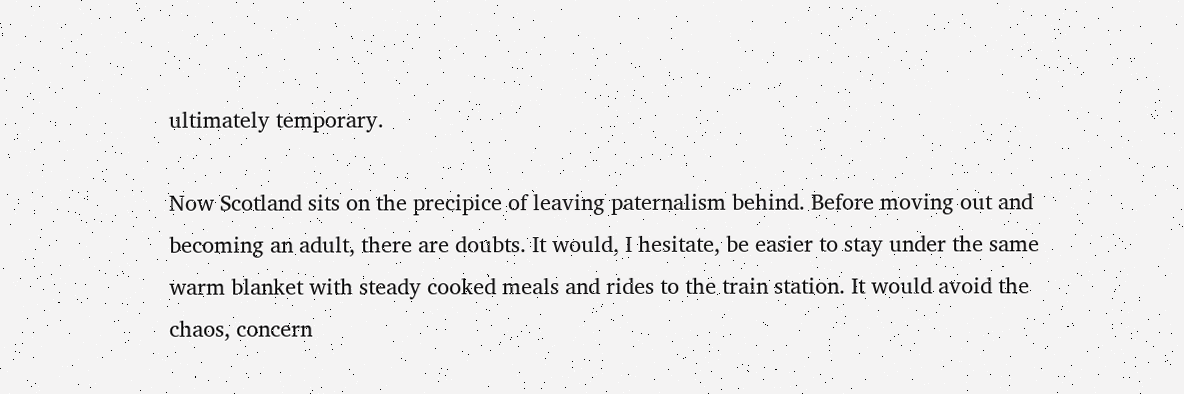ultimately temporary.

Now Scotland sits on the precipice of leaving paternalism behind. Before moving out and becoming an adult, there are doubts. It would, I hesitate, be easier to stay under the same warm blanket with steady cooked meals and rides to the train station. It would avoid the chaos, concern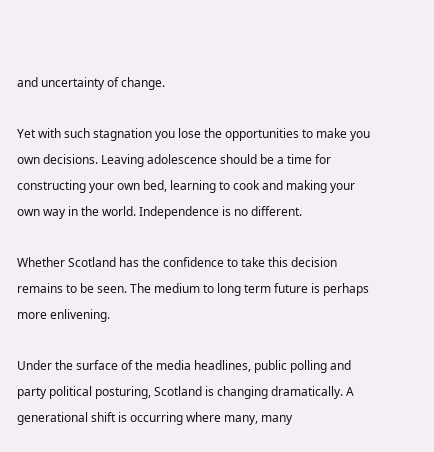and uncertainty of change.

Yet with such stagnation you lose the opportunities to make you own decisions. Leaving adolescence should be a time for constructing your own bed, learning to cook and making your own way in the world. Independence is no different.

Whether Scotland has the confidence to take this decision remains to be seen. The medium to long term future is perhaps more enlivening.

Under the surface of the media headlines, public polling and party political posturing, Scotland is changing dramatically. A generational shift is occurring where many, many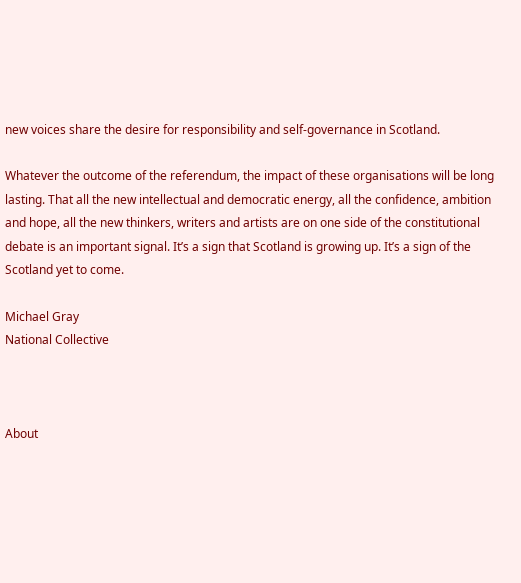new voices share the desire for responsibility and self-governance in Scotland.

Whatever the outcome of the referendum, the impact of these organisations will be long lasting. That all the new intellectual and democratic energy, all the confidence, ambition and hope, all the new thinkers, writers and artists are on one side of the constitutional debate is an important signal. It’s a sign that Scotland is growing up. It’s a sign of the Scotland yet to come.

Michael Gray
National Collective



About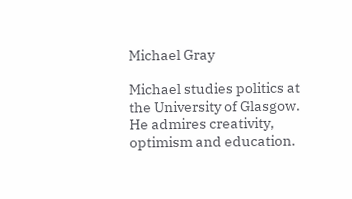Michael Gray

Michael studies politics at the University of Glasgow. He admires creativity, optimism and education.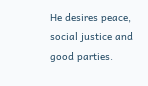He desires peace, social justice and good parties.